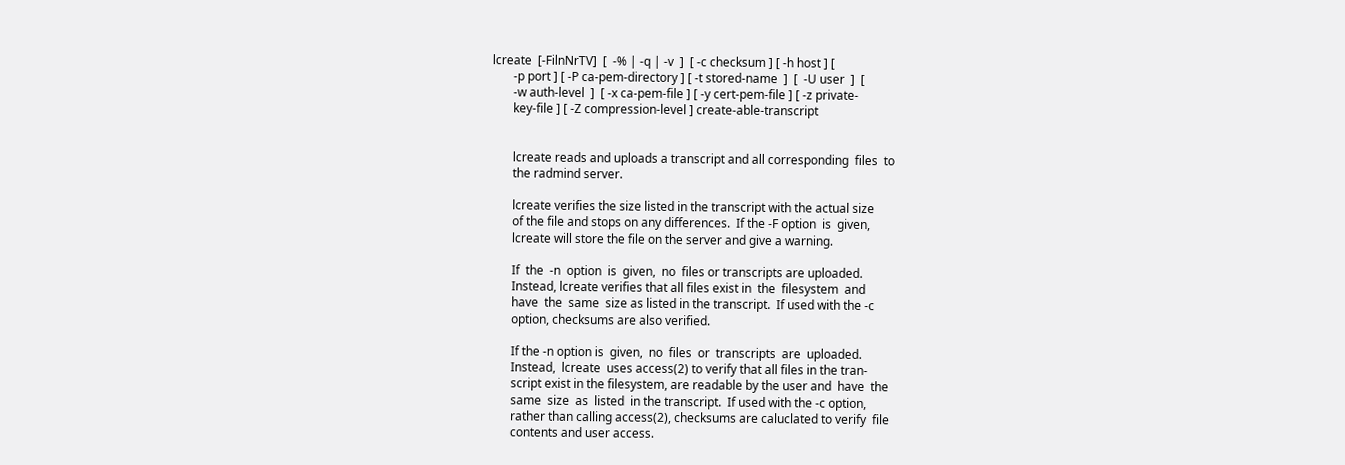lcreate  [-FilnNrTV]  [  -% | -q | -v  ]  [ -c checksum ] [ -h host ] [
       -p port ] [ -P ca-pem-directory ] [ -t stored-name  ]  [  -U user  ]  [
       -w auth-level  ]  [ -x ca-pem-file ] [ -y cert-pem-file ] [ -z private-
       key-file ] [ -Z compression-level ] create-able-transcript


       lcreate reads and uploads a transcript and all corresponding  files  to
       the radmind server.

       lcreate verifies the size listed in the transcript with the actual size
       of the file and stops on any differences.  If the -F option  is  given,
       lcreate will store the file on the server and give a warning.

       If  the  -n  option  is  given,  no  files or transcripts are uploaded.
       Instead, lcreate verifies that all files exist in  the  filesystem  and
       have  the  same  size as listed in the transcript.  If used with the -c
       option, checksums are also verified.

       If the -n option is  given,  no  files  or  transcripts  are  uploaded.
       Instead,  lcreate  uses access(2) to verify that all files in the tran-
       script exist in the filesystem, are readable by the user and  have  the
       same  size  as  listed  in the transcript.  If used with the -c option,
       rather than calling access(2), checksums are caluclated to verify  file
       contents and user access.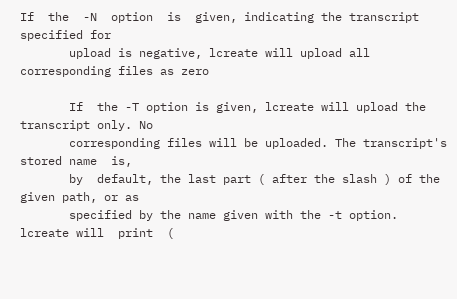If  the  -N  option  is  given, indicating the transcript specified for
       upload is negative, lcreate will upload all corresponding files as zero

       If  the -T option is given, lcreate will upload the transcript only. No
       corresponding files will be uploaded. The transcript's stored name  is,
       by  default, the last part ( after the slash ) of the given path, or as
       specified by the name given with the -t option.  lcreate will  print  (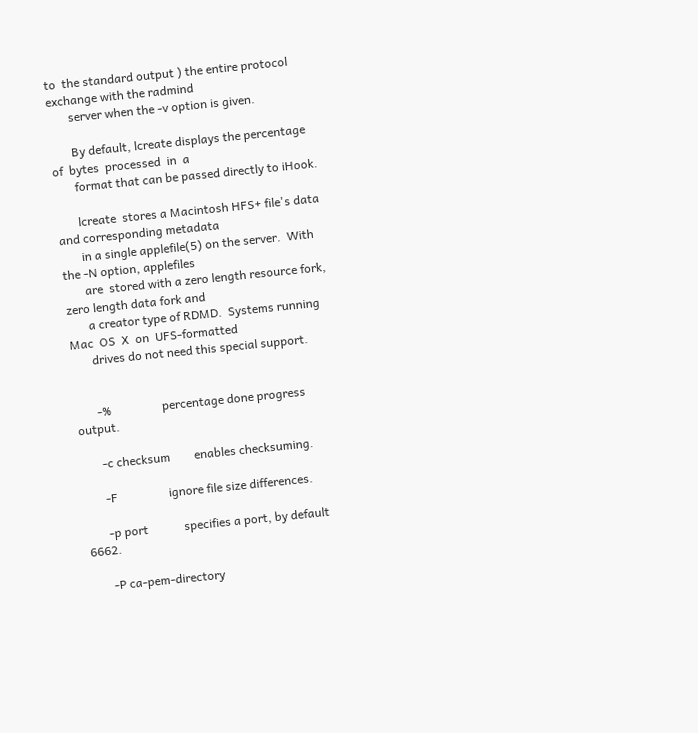to  the standard output ) the entire protocol exchange with the radmind
       server when the -v option is given.

       By default, lcreate displays the percentage of  bytes  processed  in  a
       format that can be passed directly to iHook.

       lcreate  stores a Macintosh HFS+ file's data and corresponding metadata
       in a single applefile(5) on the server.  With the -N option, applefiles
       are  stored with a zero length resource fork, zero length data fork and
       a creator type of RDMD.  Systems running  Mac  OS  X  on  UFS-formatted
       drives do not need this special support.


       -%                 percentage done progress output.

       -c checksum        enables checksuming.

       -F                 ignore file size differences.

       -p port            specifies a port, by default 6662.

       -P ca-pem-directory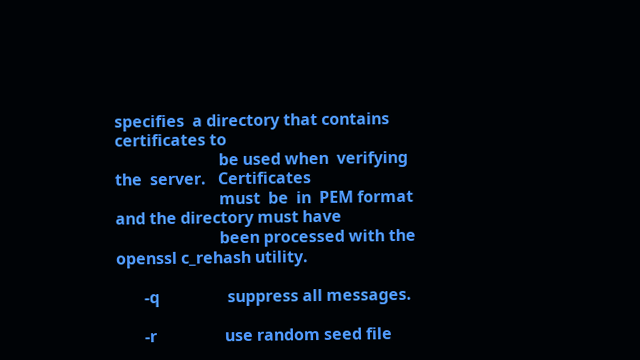specifies  a directory that contains certificates to
                          be used when  verifying  the  server.   Certificates
                          must  be  in  PEM format and the directory must have
                          been processed with the openssl c_rehash utility.

       -q                 suppress all messages.

       -r                 use random seed file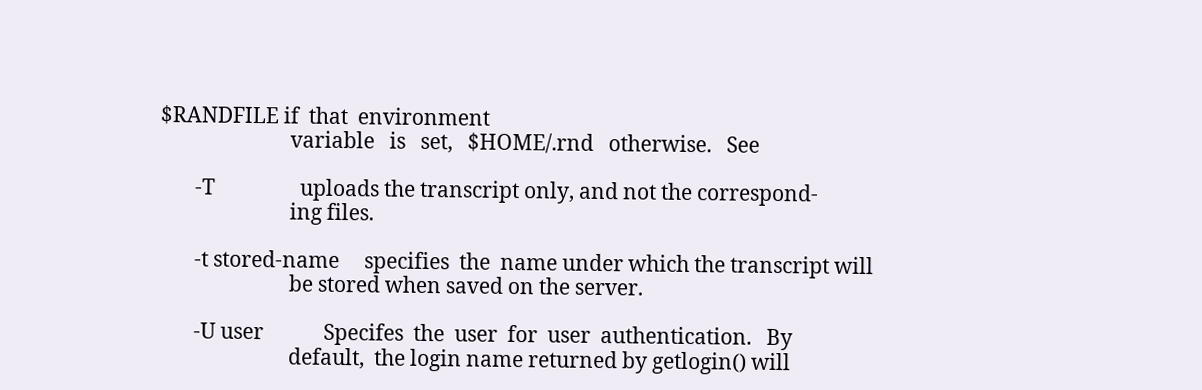$RANDFILE if  that  environment
                          variable   is   set,   $HOME/.rnd   otherwise.   See

       -T                 uploads the transcript only, and not the correspond-
                          ing files.

       -t stored-name     specifies  the  name under which the transcript will
                          be stored when saved on the server.

       -U user            Specifes  the  user  for  user  authentication.   By
                          default,  the login name returned by getlogin() will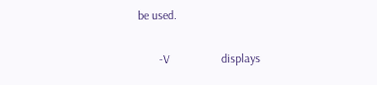be used.

       -V                 displays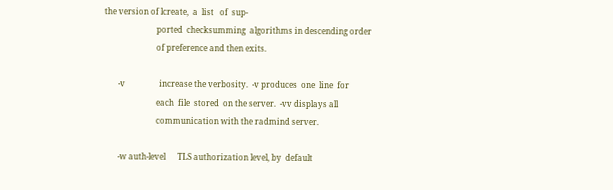the version of lcreate,  a  list   of  sup-
                          ported  checksumming  algorithms in descending order
                          of preference and then exits.

       -v                 increase the verbosity.  -v produces  one  line  for
                          each  file  stored  on the server.  -vv displays all
                          communication with the radmind server.

       -w auth-level      TLS authorization level, by  default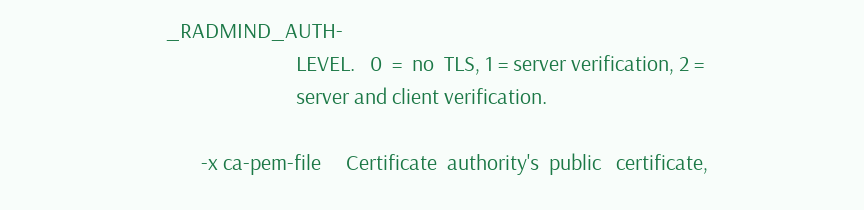_RADMIND_AUTH-
                          LEVEL.   0  =  no  TLS, 1 = server verification, 2 =
                          server and client verification.

       -x ca-pem-file     Certificate  authority's  public   certificate,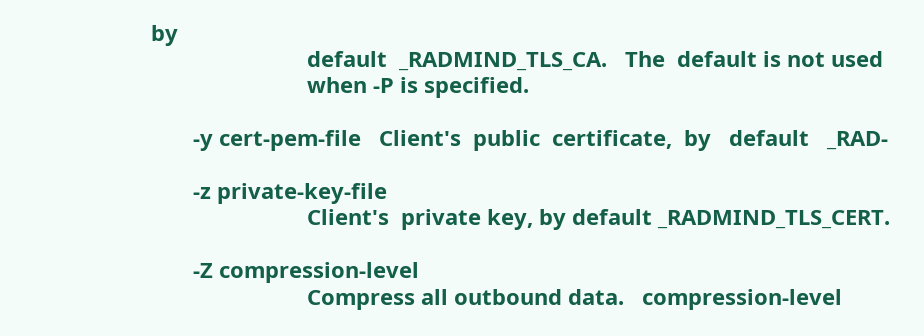by
                          default  _RADMIND_TLS_CA.   The  default is not used
                          when -P is specified.

       -y cert-pem-file   Client's  public  certificate,  by   default   _RAD-

       -z private-key-file
                          Client's  private key, by default _RADMIND_TLS_CERT.

       -Z compression-level
                          Compress all outbound data.   compression-level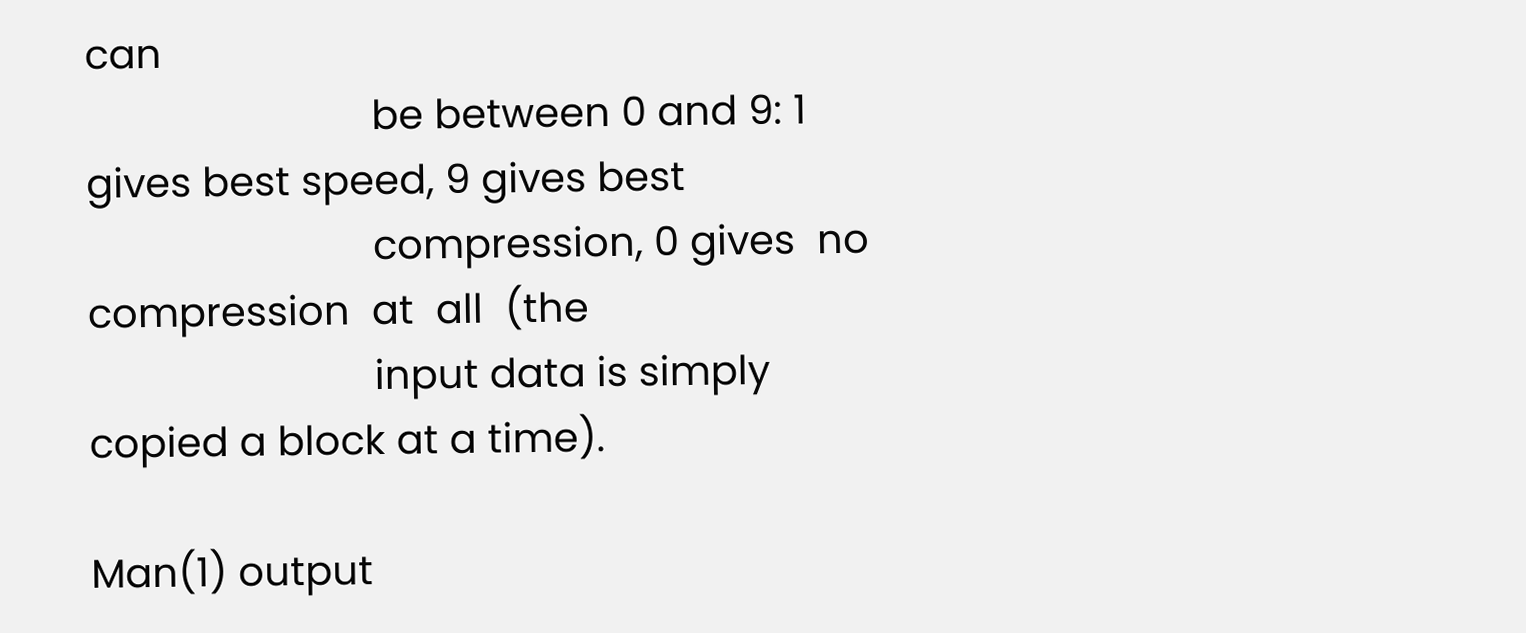can
                          be between 0 and 9: 1 gives best speed, 9 gives best
                          compression, 0 gives  no  compression  at  all  (the
                          input data is simply copied a block at a time).

Man(1) output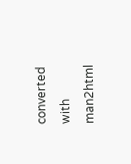converted with man2html